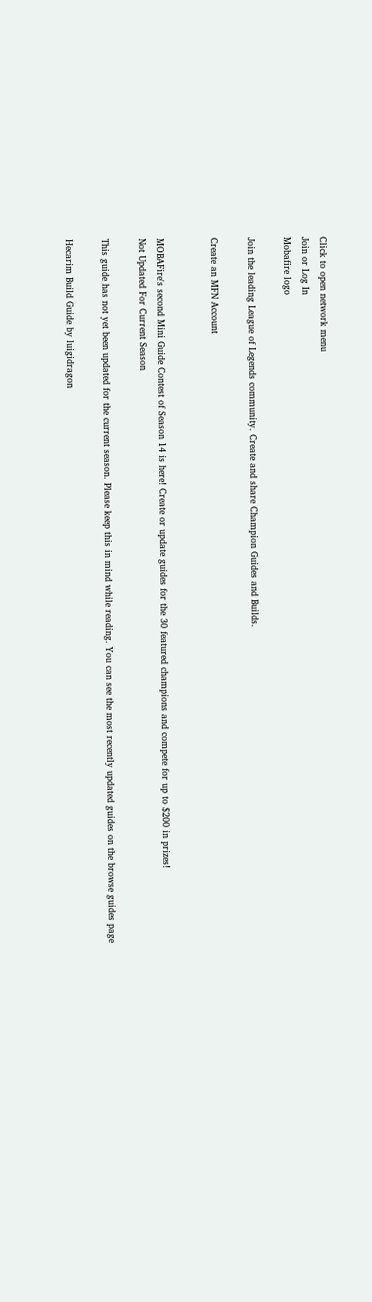Click to open network menu
Join or Log In
Mobafire logo

Join the leading League of Legends community. Create and share Champion Guides and Builds.

Create an MFN Account


MOBAFire's second Mini Guide Contest of Season 14 is here! Create or update guides for the 30 featured champions and compete for up to $200 in prizes!
Not Updated For Current Season

This guide has not yet been updated for the current season. Please keep this in mind while reading. You can see the most recently updated guides on the browse guides page

Hecarim Build Guide by luigidragon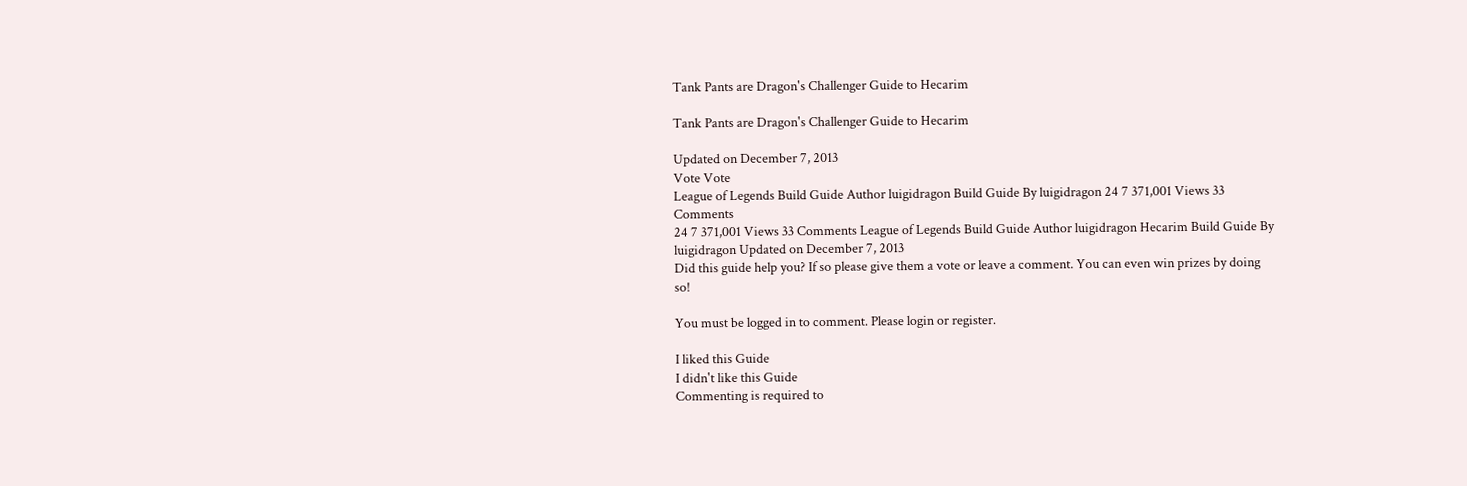Tank Pants are Dragon's Challenger Guide to Hecarim

Tank Pants are Dragon's Challenger Guide to Hecarim

Updated on December 7, 2013
Vote Vote
League of Legends Build Guide Author luigidragon Build Guide By luigidragon 24 7 371,001 Views 33 Comments
24 7 371,001 Views 33 Comments League of Legends Build Guide Author luigidragon Hecarim Build Guide By luigidragon Updated on December 7, 2013
Did this guide help you? If so please give them a vote or leave a comment. You can even win prizes by doing so!

You must be logged in to comment. Please login or register.

I liked this Guide
I didn't like this Guide
Commenting is required to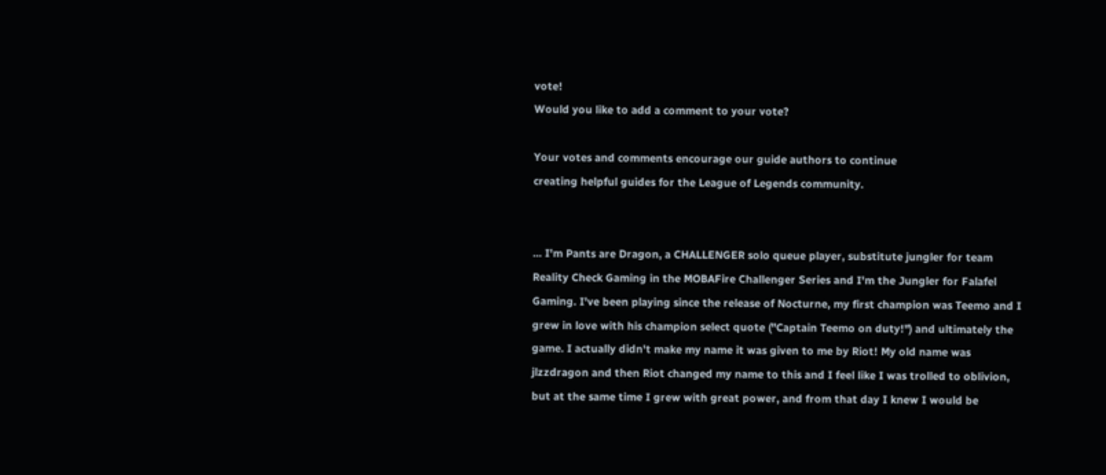vote!
Would you like to add a comment to your vote?

Your votes and comments encourage our guide authors to continue
creating helpful guides for the League of Legends community.


... I'm Pants are Dragon, a CHALLENGER solo queue player, substitute jungler for team Reality Check Gaming in the MOBAFire Challenger Series and I'm the Jungler for Falafel Gaming. I've been playing since the release of Nocturne, my first champion was Teemo and I grew in love with his champion select quote ("Captain Teemo on duty!") and ultimately the game. I actually didn't make my name it was given to me by Riot! My old name was jlzzdragon and then Riot changed my name to this and I feel like I was trolled to oblivion, but at the same time I grew with great power, and from that day I knew I would be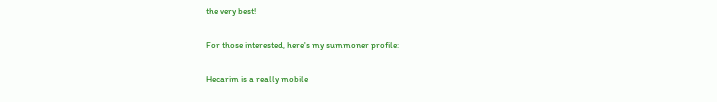the very best!

For those interested, here's my summoner profile:

Hecarim is a really mobile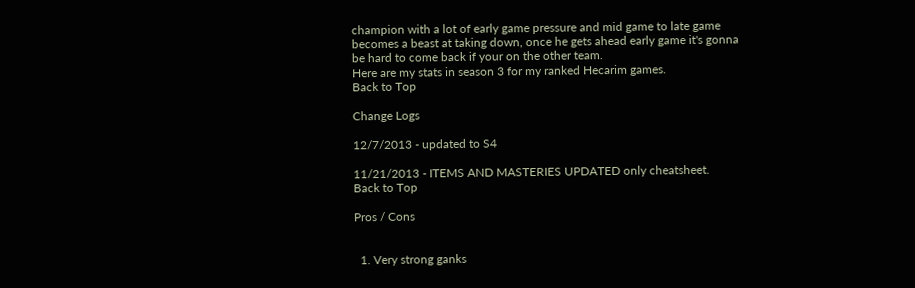champion with a lot of early game pressure and mid game to late game becomes a beast at taking down, once he gets ahead early game it's gonna be hard to come back if your on the other team.
Here are my stats in season 3 for my ranked Hecarim games.
Back to Top

Change Logs

12/7/2013 - updated to S4

11/21/2013 - ITEMS AND MASTERIES UPDATED only cheatsheet.
Back to Top

Pros / Cons


  1. Very strong ganks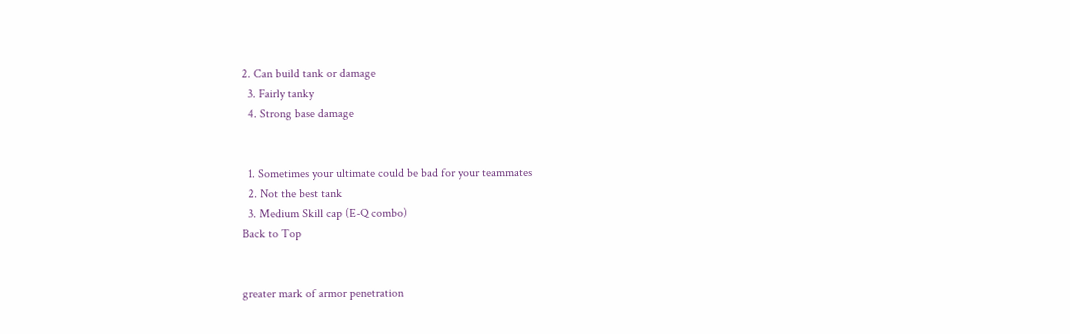2. Can build tank or damage
  3. Fairly tanky
  4. Strong base damage


  1. Sometimes your ultimate could be bad for your teammates
  2. Not the best tank
  3. Medium Skill cap (E-Q combo)
Back to Top


greater mark of armor penetration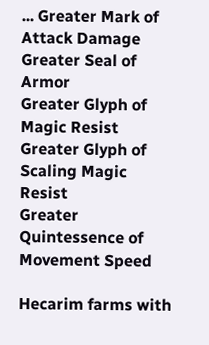... Greater Mark of Attack Damage
Greater Seal of Armor
Greater Glyph of Magic Resist
Greater Glyph of Scaling Magic Resist
Greater Quintessence of Movement Speed

Hecarim farms with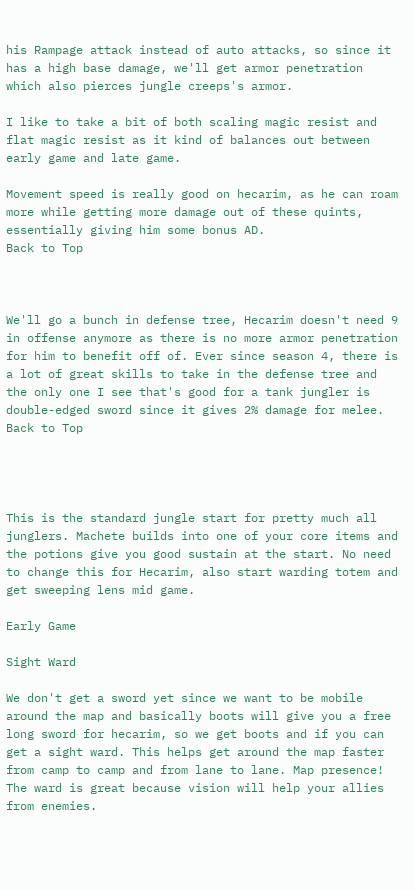his Rampage attack instead of auto attacks, so since it has a high base damage, we'll get armor penetration which also pierces jungle creeps's armor.

I like to take a bit of both scaling magic resist and flat magic resist as it kind of balances out between early game and late game.

Movement speed is really good on hecarim, as he can roam more while getting more damage out of these quints, essentially giving him some bonus AD.
Back to Top



We'll go a bunch in defense tree, Hecarim doesn't need 9 in offense anymore as there is no more armor penetration for him to benefit off of. Ever since season 4, there is a lot of great skills to take in the defense tree and the only one I see that's good for a tank jungler is double-edged sword since it gives 2% damage for melee.
Back to Top




This is the standard jungle start for pretty much all junglers. Machete builds into one of your core items and the potions give you good sustain at the start. No need to change this for Hecarim, also start warding totem and get sweeping lens mid game.

Early Game

Sight Ward

We don't get a sword yet since we want to be mobile around the map and basically boots will give you a free long sword for hecarim, so we get boots and if you can get a sight ward. This helps get around the map faster from camp to camp and from lane to lane. Map presence! The ward is great because vision will help your allies from enemies.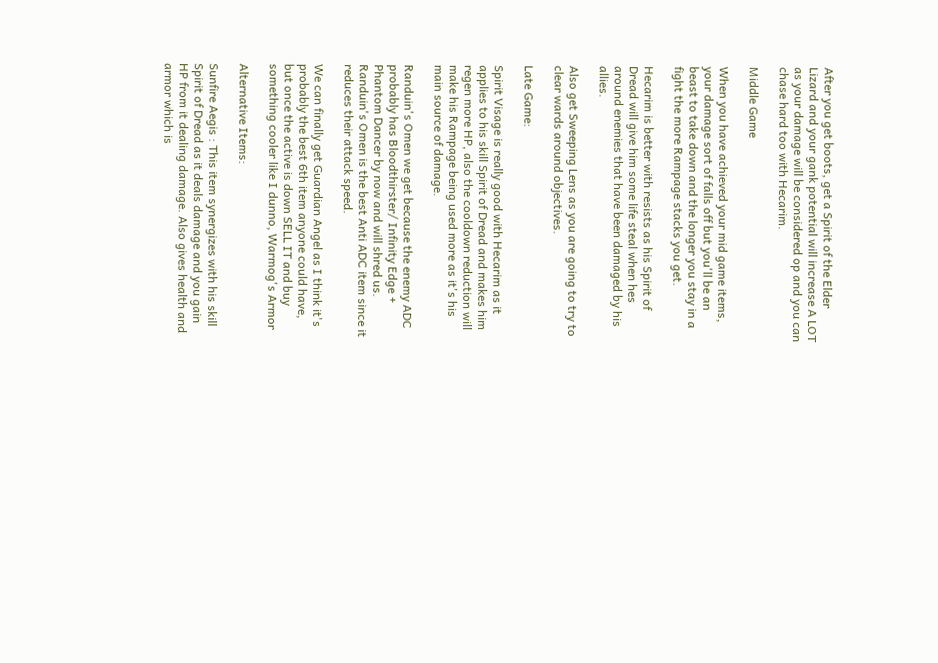After you get boots, get a Spirit of the Elder Lizard and your gank potential will increase A LOT as your damage will be considered op and you can chase hard too with Hecarim.

Middle Game

When you have achieved your mid game items, your damage sort of falls off but you'll be an beast to take down and the longer you stay in a fight the more Rampage stacks you get.

Hecarim is better with resists as his Spirit of Dread will give him some life steal when hes around enemies that have been damaged by his allies.

Also get Sweeping Lens as you are going to try to clear wards around objectives.

Late Game:

Spirit Visage is really good with Hecarim as it applies to his skill Spirit of Dread and makes him regen more HP, also the cooldown reduction will make his Rampage being used more as it's his main source of damage.

Randuin's Omen we get because the enemy ADC probably has Bloodthirster/ Infinity Edge + Phantom Dancer by now and will shred us. Randuin's Omen is the best Anti ADC item since it reduces their attack speed.

We can finally get Guardian Angel as I think it's probably the best 6th item anyone could have, but once the active is down SELL IT and buy something cooler like I dunno, Warmog's Armor

Alternative Items:

Sunfire Aegis : This item synergizes with his skill Spirit of Dread as it deals damage and you gain HP from it dealing damage. Also gives health and armor which is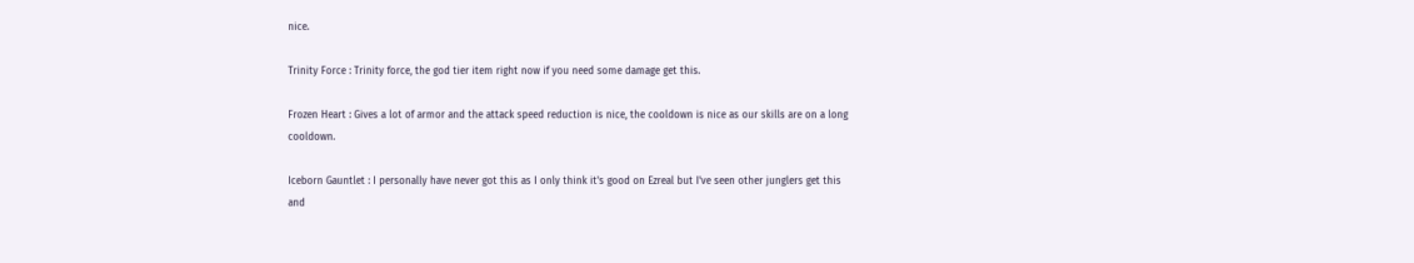nice.

Trinity Force : Trinity force, the god tier item right now if you need some damage get this.

Frozen Heart : Gives a lot of armor and the attack speed reduction is nice, the cooldown is nice as our skills are on a long cooldown.

Iceborn Gauntlet : I personally have never got this as I only think it's good on Ezreal but I've seen other junglers get this and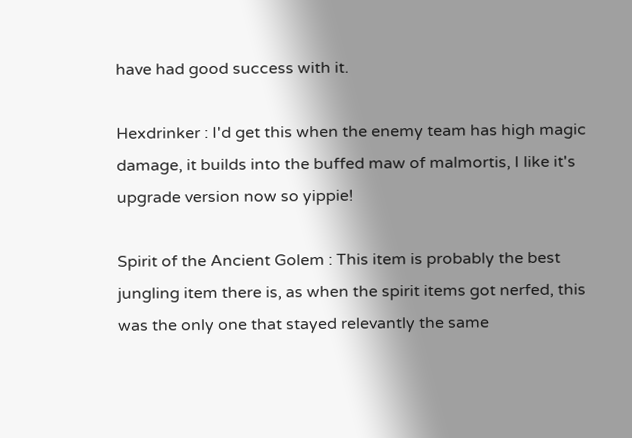have had good success with it.

Hexdrinker : I'd get this when the enemy team has high magic damage, it builds into the buffed maw of malmortis, I like it's upgrade version now so yippie!

Spirit of the Ancient Golem : This item is probably the best jungling item there is, as when the spirit items got nerfed, this was the only one that stayed relevantly the same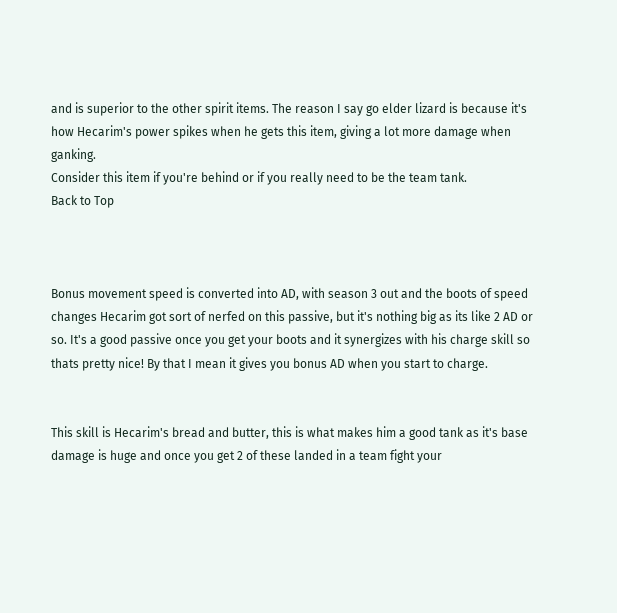and is superior to the other spirit items. The reason I say go elder lizard is because it's how Hecarim's power spikes when he gets this item, giving a lot more damage when ganking.
Consider this item if you're behind or if you really need to be the team tank.
Back to Top



Bonus movement speed is converted into AD, with season 3 out and the boots of speed changes Hecarim got sort of nerfed on this passive, but it's nothing big as its like 2 AD or so. It's a good passive once you get your boots and it synergizes with his charge skill so thats pretty nice! By that I mean it gives you bonus AD when you start to charge.


This skill is Hecarim's bread and butter, this is what makes him a good tank as it's base damage is huge and once you get 2 of these landed in a team fight your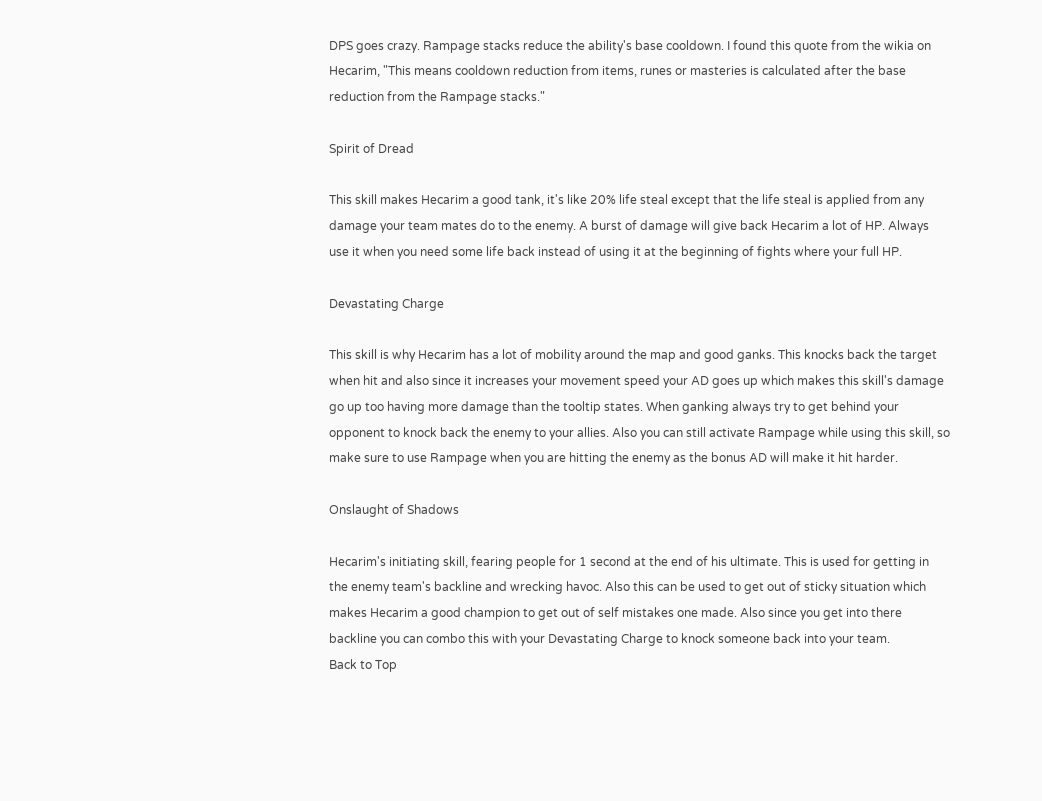DPS goes crazy. Rampage stacks reduce the ability's base cooldown. I found this quote from the wikia on Hecarim, "This means cooldown reduction from items, runes or masteries is calculated after the base reduction from the Rampage stacks."

Spirit of Dread

This skill makes Hecarim a good tank, it's like 20% life steal except that the life steal is applied from any damage your team mates do to the enemy. A burst of damage will give back Hecarim a lot of HP. Always use it when you need some life back instead of using it at the beginning of fights where your full HP.

Devastating Charge

This skill is why Hecarim has a lot of mobility around the map and good ganks. This knocks back the target when hit and also since it increases your movement speed your AD goes up which makes this skill's damage go up too having more damage than the tooltip states. When ganking always try to get behind your opponent to knock back the enemy to your allies. Also you can still activate Rampage while using this skill, so make sure to use Rampage when you are hitting the enemy as the bonus AD will make it hit harder.

Onslaught of Shadows

Hecarim's initiating skill, fearing people for 1 second at the end of his ultimate. This is used for getting in the enemy team's backline and wrecking havoc. Also this can be used to get out of sticky situation which makes Hecarim a good champion to get out of self mistakes one made. Also since you get into there backline you can combo this with your Devastating Charge to knock someone back into your team.
Back to Top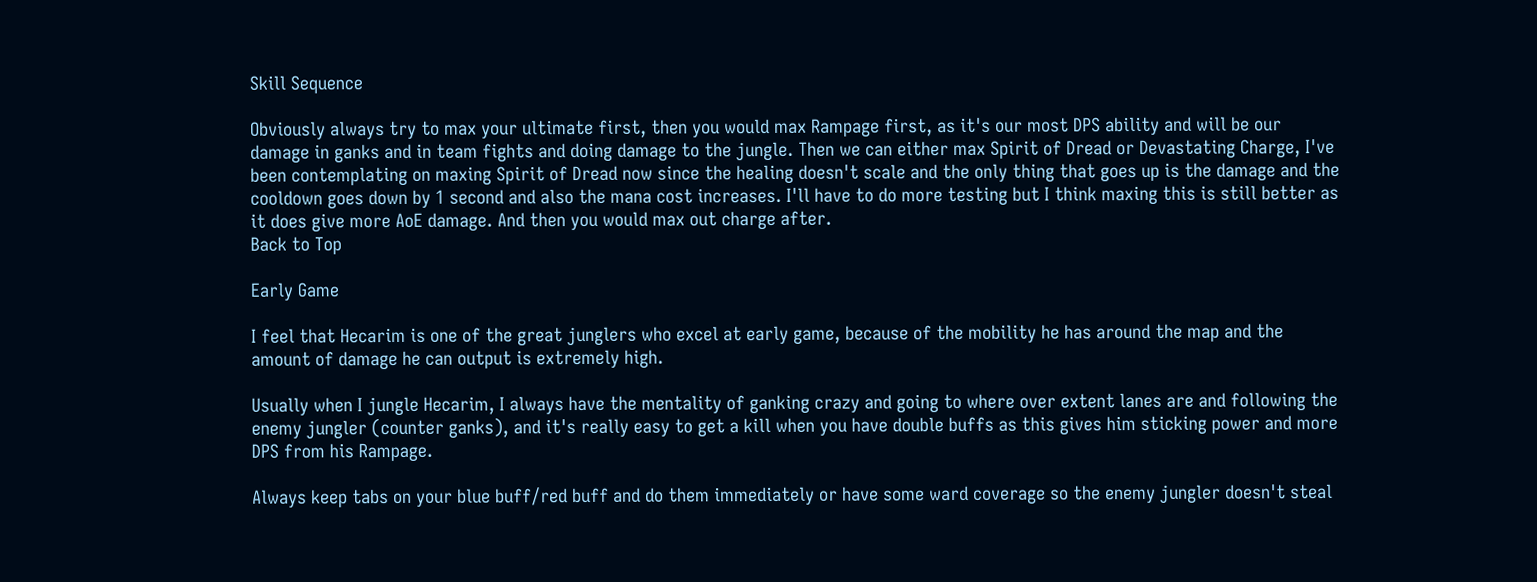Skill Sequence

Obviously always try to max your ultimate first, then you would max Rampage first, as it's our most DPS ability and will be our damage in ganks and in team fights and doing damage to the jungle. Then we can either max Spirit of Dread or Devastating Charge, I've been contemplating on maxing Spirit of Dread now since the healing doesn't scale and the only thing that goes up is the damage and the cooldown goes down by 1 second and also the mana cost increases. I'll have to do more testing but I think maxing this is still better as it does give more AoE damage. And then you would max out charge after.
Back to Top

Early Game

I feel that Hecarim is one of the great junglers who excel at early game, because of the mobility he has around the map and the amount of damage he can output is extremely high.

Usually when I jungle Hecarim, I always have the mentality of ganking crazy and going to where over extent lanes are and following the enemy jungler (counter ganks), and it's really easy to get a kill when you have double buffs as this gives him sticking power and more DPS from his Rampage.

Always keep tabs on your blue buff/red buff and do them immediately or have some ward coverage so the enemy jungler doesn't steal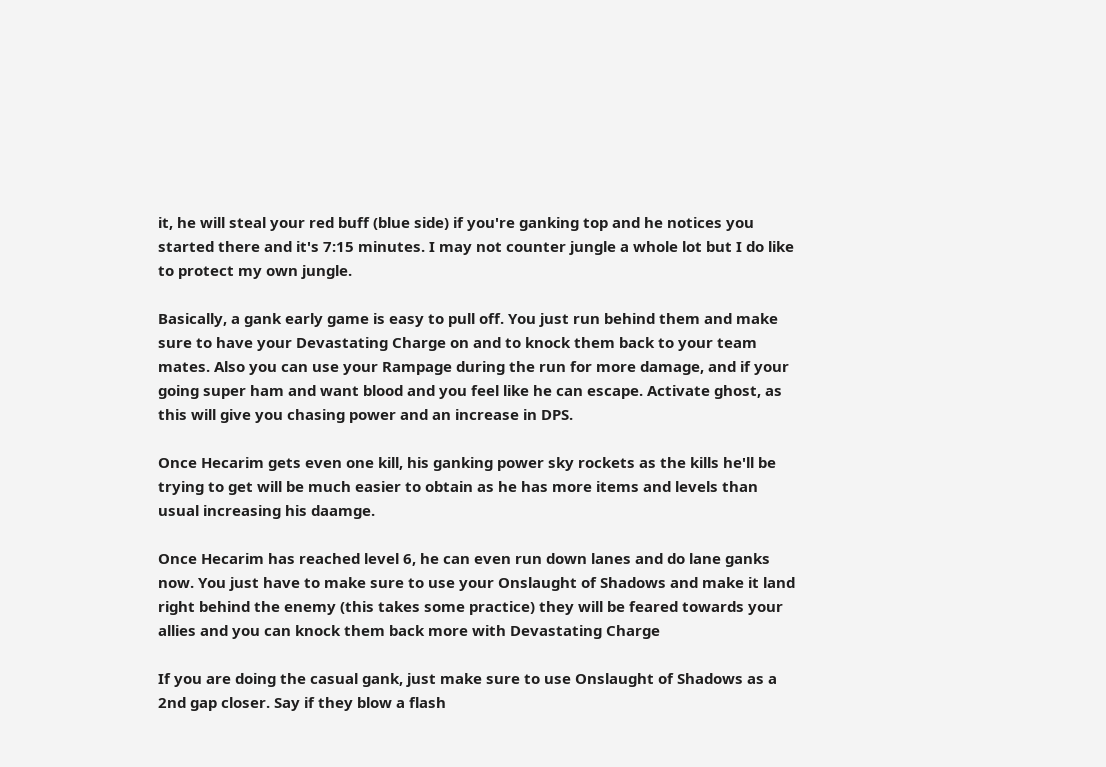it, he will steal your red buff (blue side) if you're ganking top and he notices you started there and it's 7:15 minutes. I may not counter jungle a whole lot but I do like to protect my own jungle.

Basically, a gank early game is easy to pull off. You just run behind them and make sure to have your Devastating Charge on and to knock them back to your team mates. Also you can use your Rampage during the run for more damage, and if your going super ham and want blood and you feel like he can escape. Activate ghost, as this will give you chasing power and an increase in DPS.

Once Hecarim gets even one kill, his ganking power sky rockets as the kills he'll be trying to get will be much easier to obtain as he has more items and levels than usual increasing his daamge.

Once Hecarim has reached level 6, he can even run down lanes and do lane ganks now. You just have to make sure to use your Onslaught of Shadows and make it land right behind the enemy (this takes some practice) they will be feared towards your allies and you can knock them back more with Devastating Charge

If you are doing the casual gank, just make sure to use Onslaught of Shadows as a 2nd gap closer. Say if they blow a flash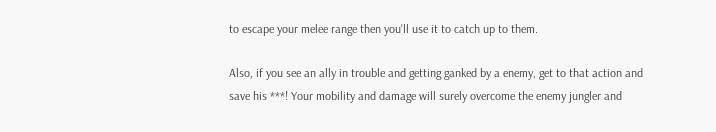to escape your melee range then you'll use it to catch up to them.

Also, if you see an ally in trouble and getting ganked by a enemy, get to that action and save his ***! Your mobility and damage will surely overcome the enemy jungler and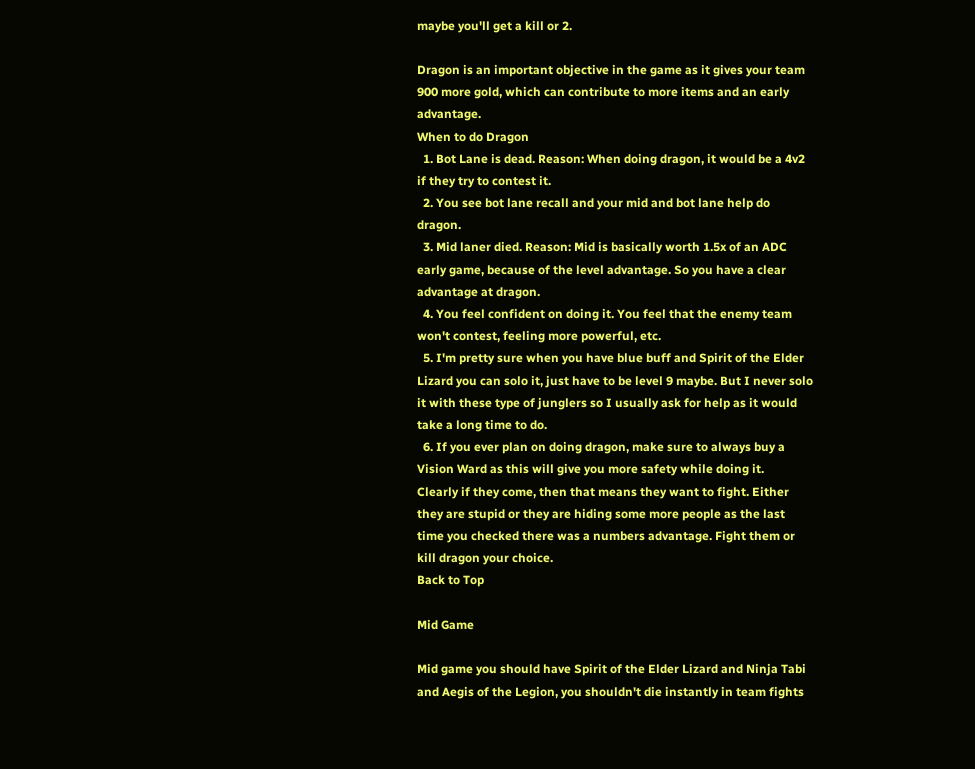maybe you'll get a kill or 2.

Dragon is an important objective in the game as it gives your team 900 more gold, which can contribute to more items and an early advantage.
When to do Dragon
  1. Bot Lane is dead. Reason: When doing dragon, it would be a 4v2 if they try to contest it.
  2. You see bot lane recall and your mid and bot lane help do dragon.
  3. Mid laner died. Reason: Mid is basically worth 1.5x of an ADC early game, because of the level advantage. So you have a clear advantage at dragon.
  4. You feel confident on doing it. You feel that the enemy team won't contest, feeling more powerful, etc.
  5. I'm pretty sure when you have blue buff and Spirit of the Elder Lizard you can solo it, just have to be level 9 maybe. But I never solo it with these type of junglers so I usually ask for help as it would take a long time to do.
  6. If you ever plan on doing dragon, make sure to always buy a Vision Ward as this will give you more safety while doing it.
Clearly if they come, then that means they want to fight. Either they are stupid or they are hiding some more people as the last time you checked there was a numbers advantage. Fight them or kill dragon your choice.
Back to Top

Mid Game

Mid game you should have Spirit of the Elder Lizard and Ninja Tabi and Aegis of the Legion, you shouldn't die instantly in team fights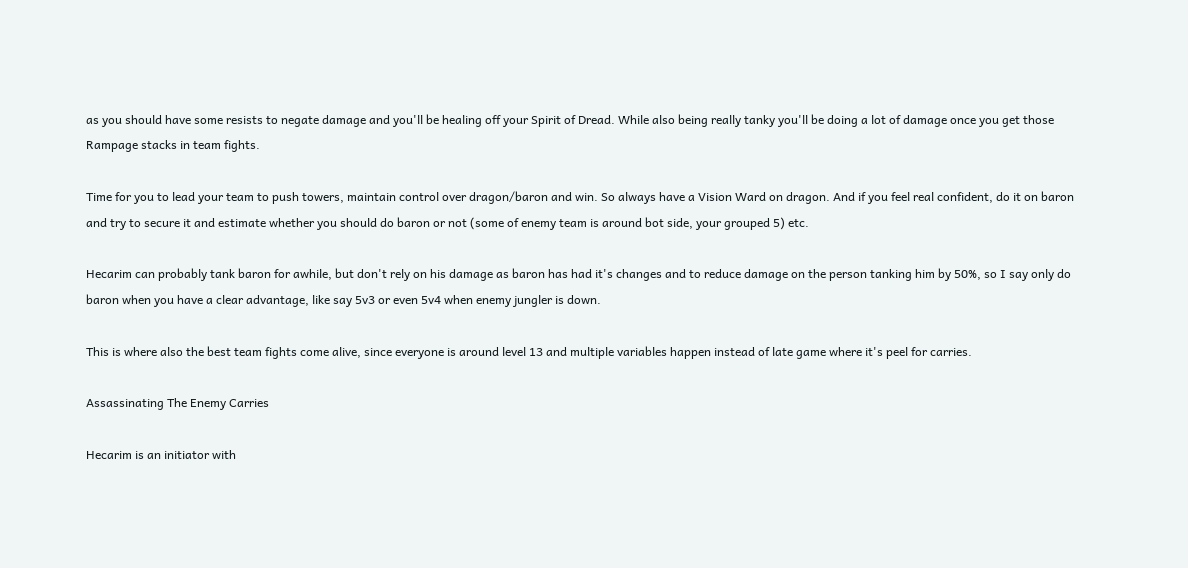as you should have some resists to negate damage and you'll be healing off your Spirit of Dread. While also being really tanky you'll be doing a lot of damage once you get those Rampage stacks in team fights.

Time for you to lead your team to push towers, maintain control over dragon/baron and win. So always have a Vision Ward on dragon. And if you feel real confident, do it on baron and try to secure it and estimate whether you should do baron or not (some of enemy team is around bot side, your grouped 5) etc.

Hecarim can probably tank baron for awhile, but don't rely on his damage as baron has had it's changes and to reduce damage on the person tanking him by 50%, so I say only do baron when you have a clear advantage, like say 5v3 or even 5v4 when enemy jungler is down.

This is where also the best team fights come alive, since everyone is around level 13 and multiple variables happen instead of late game where it's peel for carries.

Assassinating The Enemy Carries

Hecarim is an initiator with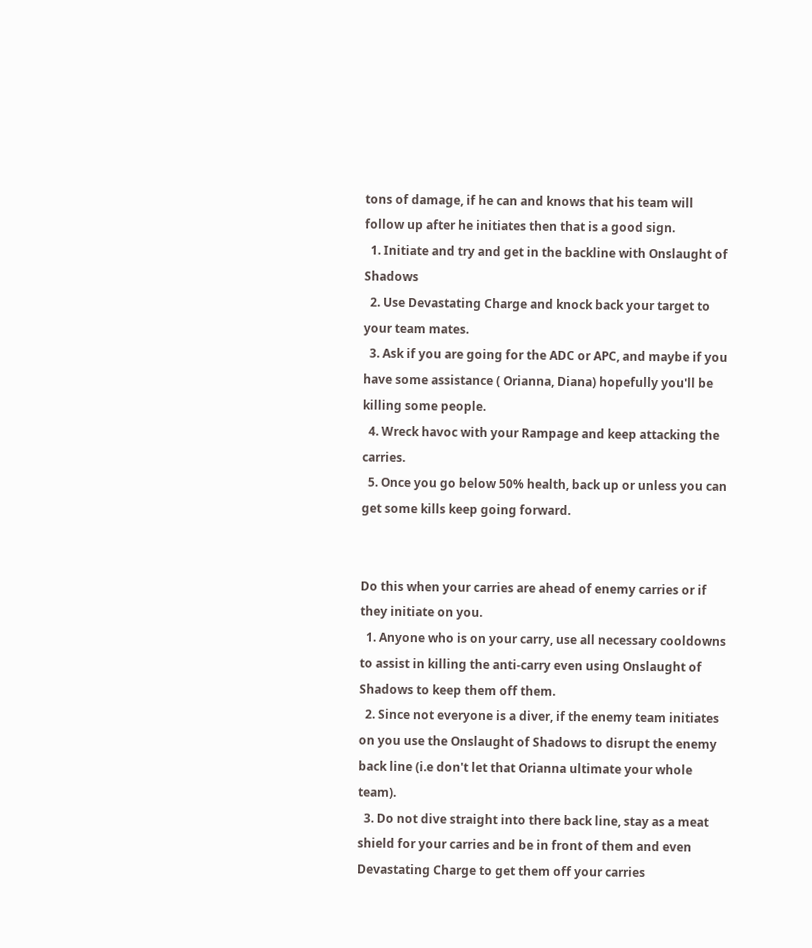tons of damage, if he can and knows that his team will follow up after he initiates then that is a good sign.
  1. Initiate and try and get in the backline with Onslaught of Shadows
  2. Use Devastating Charge and knock back your target to your team mates.
  3. Ask if you are going for the ADC or APC, and maybe if you have some assistance ( Orianna, Diana) hopefully you'll be killing some people.
  4. Wreck havoc with your Rampage and keep attacking the carries.
  5. Once you go below 50% health, back up or unless you can get some kills keep going forward.


Do this when your carries are ahead of enemy carries or if they initiate on you.
  1. Anyone who is on your carry, use all necessary cooldowns to assist in killing the anti-carry even using Onslaught of Shadows to keep them off them.
  2. Since not everyone is a diver, if the enemy team initiates on you use the Onslaught of Shadows to disrupt the enemy back line (i.e don't let that Orianna ultimate your whole team).
  3. Do not dive straight into there back line, stay as a meat shield for your carries and be in front of them and even Devastating Charge to get them off your carries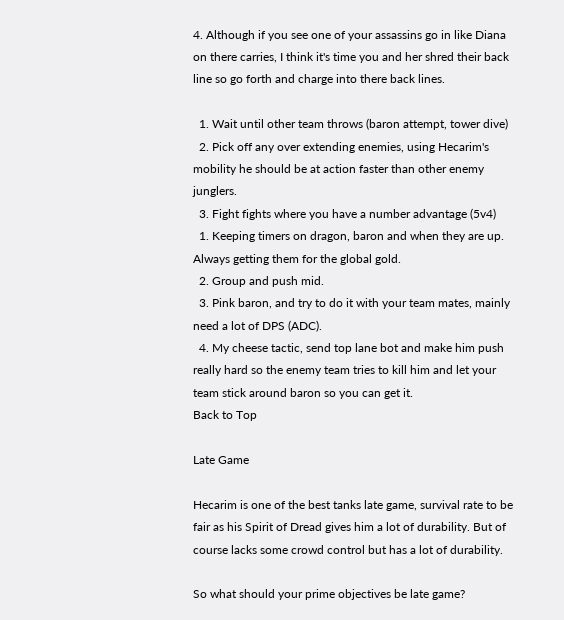4. Although if you see one of your assassins go in like Diana on there carries, I think it's time you and her shred their back line so go forth and charge into there back lines.

  1. Wait until other team throws (baron attempt, tower dive)
  2. Pick off any over extending enemies, using Hecarim's mobility he should be at action faster than other enemy junglers.
  3. Fight fights where you have a number advantage (5v4)
  1. Keeping timers on dragon, baron and when they are up. Always getting them for the global gold.
  2. Group and push mid.
  3. Pink baron, and try to do it with your team mates, mainly need a lot of DPS (ADC).
  4. My cheese tactic, send top lane bot and make him push really hard so the enemy team tries to kill him and let your team stick around baron so you can get it.
Back to Top

Late Game

Hecarim is one of the best tanks late game, survival rate to be fair as his Spirit of Dread gives him a lot of durability. But of course lacks some crowd control but has a lot of durability.

So what should your prime objectives be late game?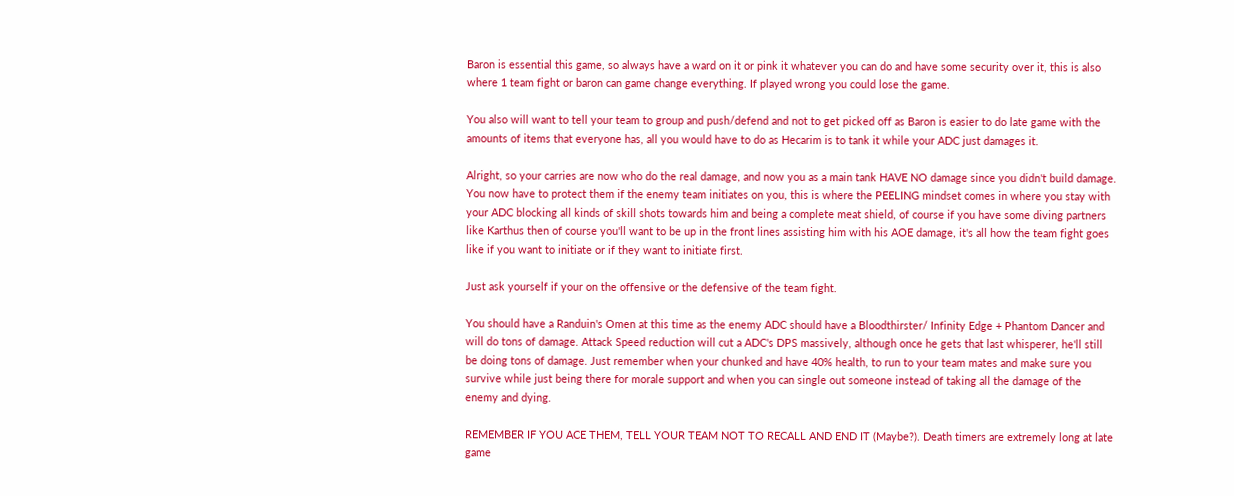Baron is essential this game, so always have a ward on it or pink it whatever you can do and have some security over it, this is also where 1 team fight or baron can game change everything. If played wrong you could lose the game.

You also will want to tell your team to group and push/defend and not to get picked off as Baron is easier to do late game with the amounts of items that everyone has, all you would have to do as Hecarim is to tank it while your ADC just damages it.

Alright, so your carries are now who do the real damage, and now you as a main tank HAVE NO damage since you didn't build damage. You now have to protect them if the enemy team initiates on you, this is where the PEELING mindset comes in where you stay with your ADC blocking all kinds of skill shots towards him and being a complete meat shield, of course if you have some diving partners like Karthus then of course you'll want to be up in the front lines assisting him with his AOE damage, it's all how the team fight goes like if you want to initiate or if they want to initiate first.

Just ask yourself if your on the offensive or the defensive of the team fight.

You should have a Randuin's Omen at this time as the enemy ADC should have a Bloodthirster/ Infinity Edge + Phantom Dancer and will do tons of damage. Attack Speed reduction will cut a ADC's DPS massively, although once he gets that last whisperer, he'll still be doing tons of damage. Just remember when your chunked and have 40% health, to run to your team mates and make sure you survive while just being there for morale support and when you can single out someone instead of taking all the damage of the enemy and dying.

REMEMBER IF YOU ACE THEM, TELL YOUR TEAM NOT TO RECALL AND END IT (Maybe?). Death timers are extremely long at late game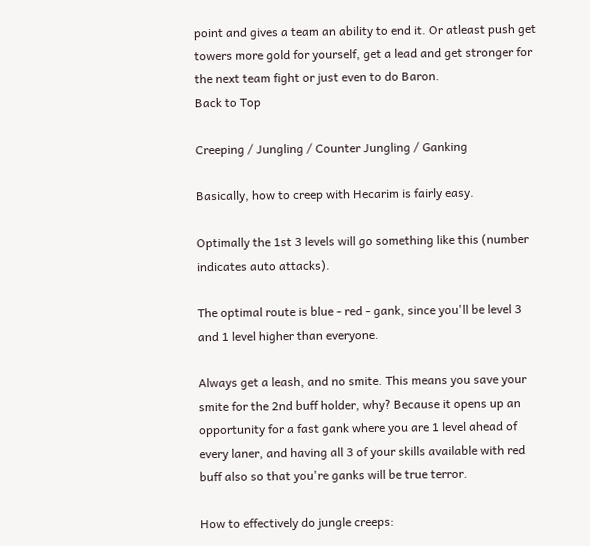point and gives a team an ability to end it. Or atleast push get towers more gold for yourself, get a lead and get stronger for the next team fight or just even to do Baron.
Back to Top

Creeping / Jungling / Counter Jungling / Ganking

Basically, how to creep with Hecarim is fairly easy.

Optimally the 1st 3 levels will go something like this (number indicates auto attacks).

The optimal route is blue - red - gank, since you'll be level 3 and 1 level higher than everyone.

Always get a leash, and no smite. This means you save your smite for the 2nd buff holder, why? Because it opens up an opportunity for a fast gank where you are 1 level ahead of every laner, and having all 3 of your skills available with red buff also so that you're ganks will be true terror.

How to effectively do jungle creeps: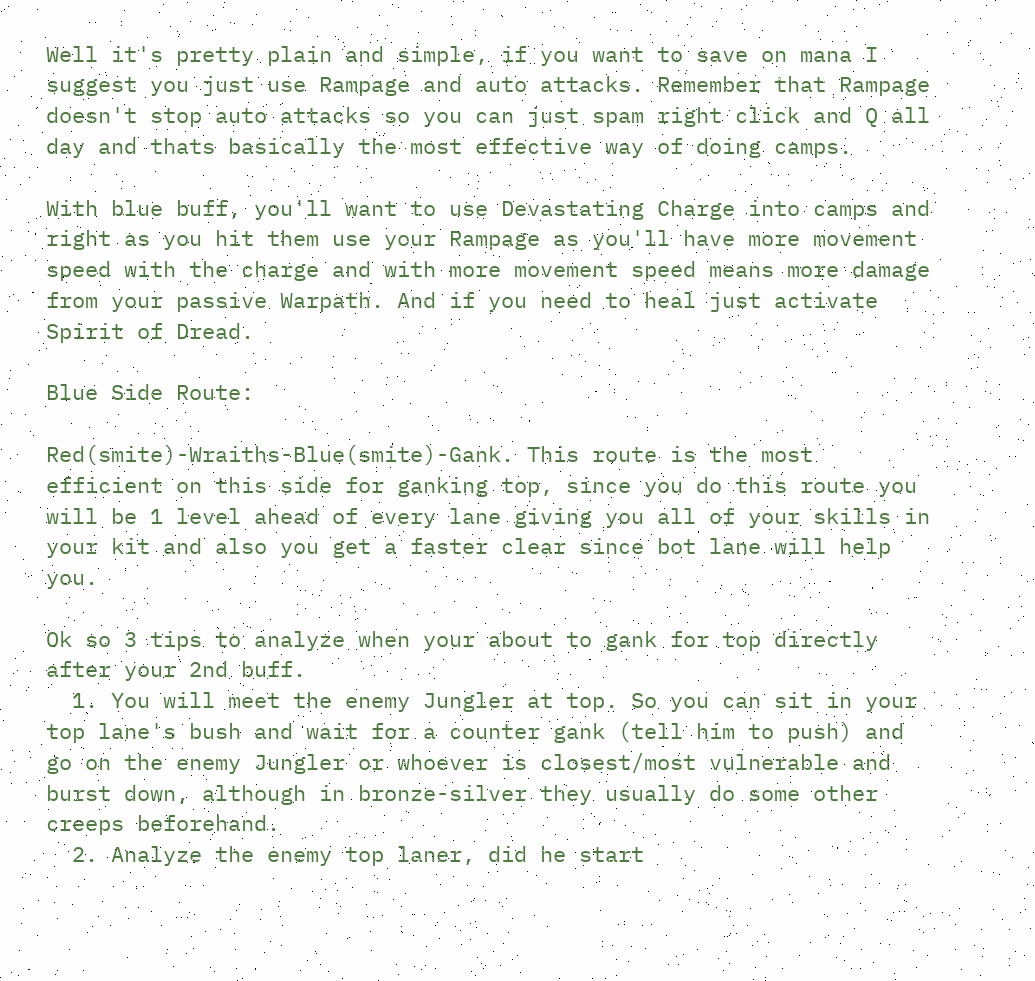Well it's pretty plain and simple, if you want to save on mana I suggest you just use Rampage and auto attacks. Remember that Rampage doesn't stop auto attacks so you can just spam right click and Q all day and thats basically the most effective way of doing camps.

With blue buff, you'll want to use Devastating Charge into camps and right as you hit them use your Rampage as you'll have more movement speed with the charge and with more movement speed means more damage from your passive Warpath. And if you need to heal just activate Spirit of Dread.

Blue Side Route:

Red(smite)-Wraiths-Blue(smite)-Gank. This route is the most efficient on this side for ganking top, since you do this route you will be 1 level ahead of every lane giving you all of your skills in your kit and also you get a faster clear since bot lane will help you.

Ok so 3 tips to analyze when your about to gank for top directly after your 2nd buff.
  1. You will meet the enemy Jungler at top. So you can sit in your top lane's bush and wait for a counter gank (tell him to push) and go on the enemy Jungler or whoever is closest/most vulnerable and burst down, although in bronze-silver they usually do some other creeps beforehand.
  2. Analyze the enemy top laner, did he start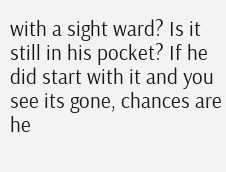with a sight ward? Is it still in his pocket? If he did start with it and you see its gone, chances are he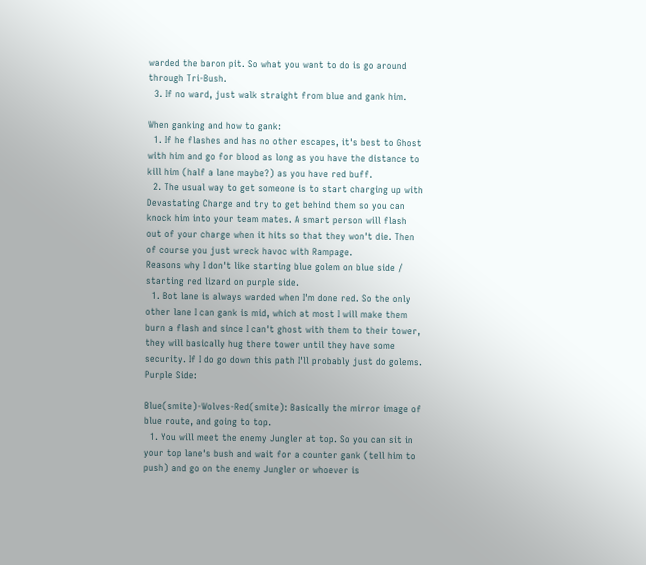warded the baron pit. So what you want to do is go around through Tri-Bush.
  3. If no ward, just walk straight from blue and gank him.

When ganking and how to gank:
  1. If he flashes and has no other escapes, it's best to Ghost with him and go for blood as long as you have the distance to kill him (half a lane maybe?) as you have red buff.
  2. The usual way to get someone is to start charging up with Devastating Charge and try to get behind them so you can knock him into your team mates. A smart person will flash out of your charge when it hits so that they won't die. Then of course you just wreck havoc with Rampage.
Reasons why I don't like starting blue golem on blue side / starting red lizard on purple side.
  1. Bot lane is always warded when I'm done red. So the only other lane I can gank is mid, which at most I will make them burn a flash and since I can't ghost with them to their tower, they will basically hug there tower until they have some security. If I do go down this path I'll probably just do golems.
Purple Side:

Blue(smite)-Wolves-Red(smite): Basically the mirror image of blue route, and going to top.
  1. You will meet the enemy Jungler at top. So you can sit in your top lane's bush and wait for a counter gank (tell him to push) and go on the enemy Jungler or whoever is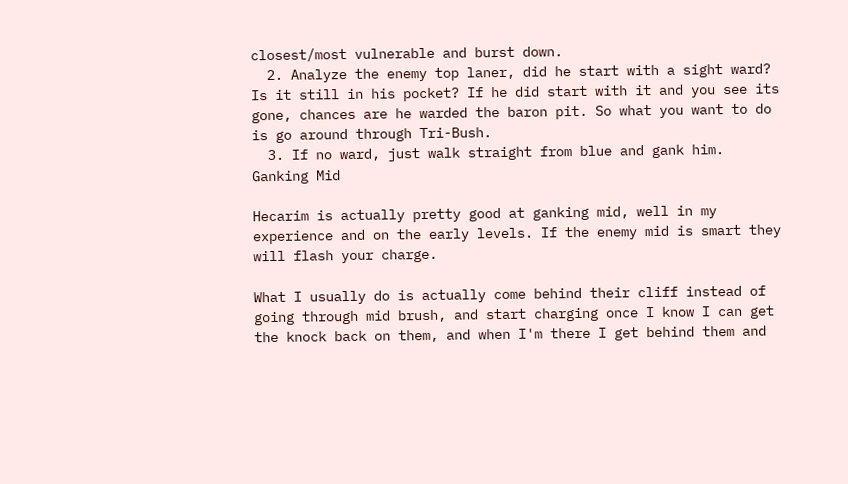closest/most vulnerable and burst down.
  2. Analyze the enemy top laner, did he start with a sight ward? Is it still in his pocket? If he did start with it and you see its gone, chances are he warded the baron pit. So what you want to do is go around through Tri-Bush.
  3. If no ward, just walk straight from blue and gank him.
Ganking Mid

Hecarim is actually pretty good at ganking mid, well in my experience and on the early levels. If the enemy mid is smart they will flash your charge.

What I usually do is actually come behind their cliff instead of going through mid brush, and start charging once I know I can get the knock back on them, and when I'm there I get behind them and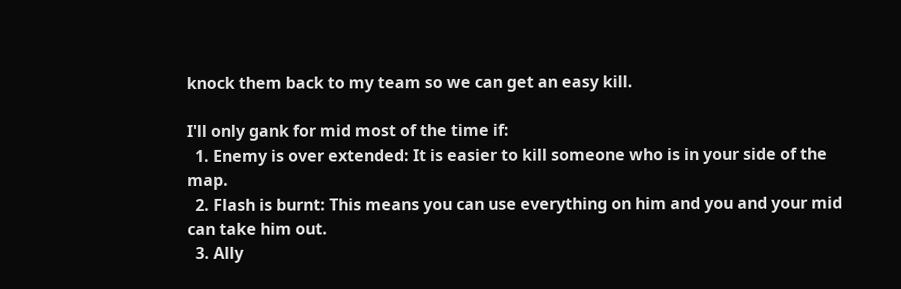knock them back to my team so we can get an easy kill.

I'll only gank for mid most of the time if:
  1. Enemy is over extended: It is easier to kill someone who is in your side of the map.
  2. Flash is burnt: This means you can use everything on him and you and your mid can take him out.
  3. Ally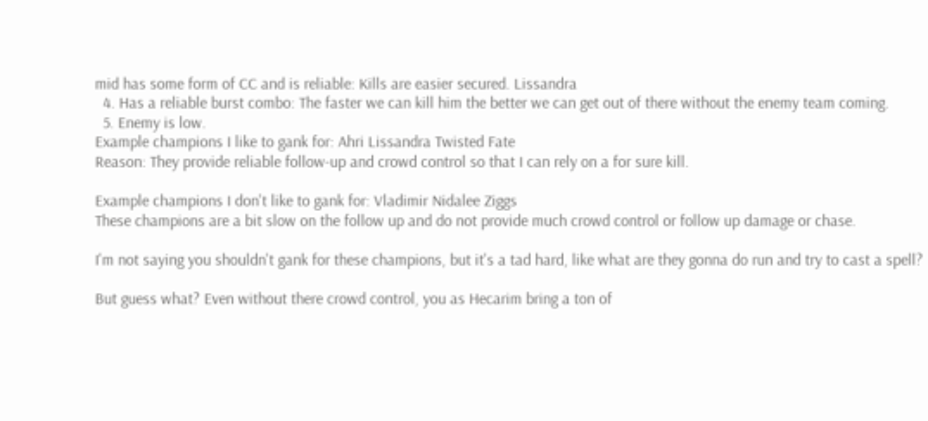mid has some form of CC and is reliable: Kills are easier secured. Lissandra
  4. Has a reliable burst combo: The faster we can kill him the better we can get out of there without the enemy team coming.
  5. Enemy is low.
Example champions I like to gank for: Ahri Lissandra Twisted Fate
Reason: They provide reliable follow-up and crowd control so that I can rely on a for sure kill.

Example champions I don't like to gank for: Vladimir Nidalee Ziggs
These champions are a bit slow on the follow up and do not provide much crowd control or follow up damage or chase.

I'm not saying you shouldn't gank for these champions, but it's a tad hard, like what are they gonna do run and try to cast a spell?

But guess what? Even without there crowd control, you as Hecarim bring a ton of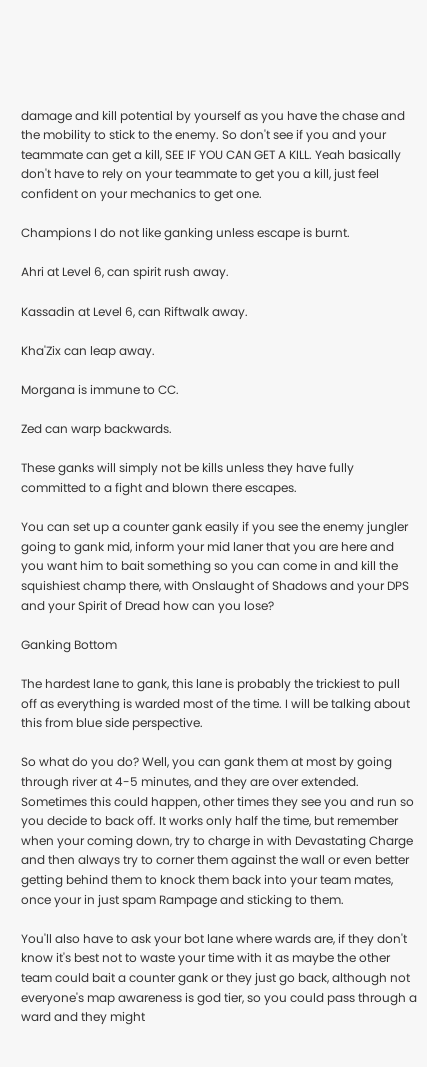damage and kill potential by yourself as you have the chase and the mobility to stick to the enemy. So don't see if you and your teammate can get a kill, SEE IF YOU CAN GET A KILL. Yeah basically don't have to rely on your teammate to get you a kill, just feel confident on your mechanics to get one.

Champions I do not like ganking unless escape is burnt.

Ahri at Level 6, can spirit rush away.

Kassadin at Level 6, can Riftwalk away.

Kha'Zix can leap away.

Morgana is immune to CC.

Zed can warp backwards.

These ganks will simply not be kills unless they have fully committed to a fight and blown there escapes.

You can set up a counter gank easily if you see the enemy jungler going to gank mid, inform your mid laner that you are here and you want him to bait something so you can come in and kill the squishiest champ there, with Onslaught of Shadows and your DPS and your Spirit of Dread how can you lose?

Ganking Bottom

The hardest lane to gank, this lane is probably the trickiest to pull off as everything is warded most of the time. I will be talking about this from blue side perspective.

So what do you do? Well, you can gank them at most by going through river at 4-5 minutes, and they are over extended. Sometimes this could happen, other times they see you and run so you decide to back off. It works only half the time, but remember when your coming down, try to charge in with Devastating Charge and then always try to corner them against the wall or even better getting behind them to knock them back into your team mates, once your in just spam Rampage and sticking to them.

You'll also have to ask your bot lane where wards are, if they don't know it's best not to waste your time with it as maybe the other team could bait a counter gank or they just go back, although not everyone's map awareness is god tier, so you could pass through a ward and they might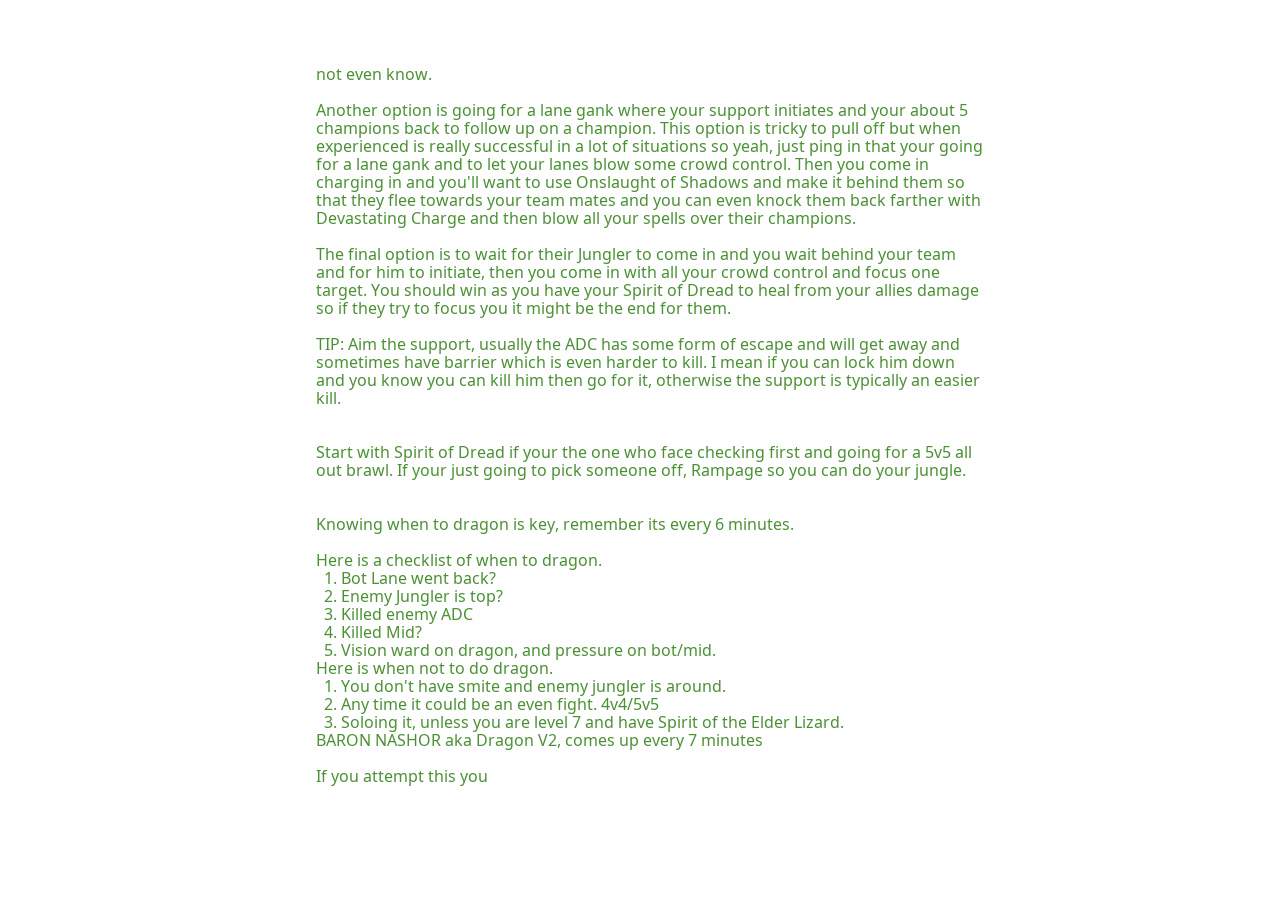not even know.

Another option is going for a lane gank where your support initiates and your about 5 champions back to follow up on a champion. This option is tricky to pull off but when experienced is really successful in a lot of situations so yeah, just ping in that your going for a lane gank and to let your lanes blow some crowd control. Then you come in charging in and you'll want to use Onslaught of Shadows and make it behind them so that they flee towards your team mates and you can even knock them back farther with Devastating Charge and then blow all your spells over their champions.

The final option is to wait for their Jungler to come in and you wait behind your team and for him to initiate, then you come in with all your crowd control and focus one target. You should win as you have your Spirit of Dread to heal from your allies damage so if they try to focus you it might be the end for them.

TIP: Aim the support, usually the ADC has some form of escape and will get away and sometimes have barrier which is even harder to kill. I mean if you can lock him down and you know you can kill him then go for it, otherwise the support is typically an easier kill.


Start with Spirit of Dread if your the one who face checking first and going for a 5v5 all out brawl. If your just going to pick someone off, Rampage so you can do your jungle.


Knowing when to dragon is key, remember its every 6 minutes.

Here is a checklist of when to dragon.
  1. Bot Lane went back?
  2. Enemy Jungler is top?
  3. Killed enemy ADC
  4. Killed Mid?
  5. Vision ward on dragon, and pressure on bot/mid.
Here is when not to do dragon.
  1. You don't have smite and enemy jungler is around.
  2. Any time it could be an even fight. 4v4/5v5
  3. Soloing it, unless you are level 7 and have Spirit of the Elder Lizard.
BARON NASHOR aka Dragon V2, comes up every 7 minutes

If you attempt this you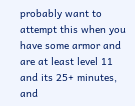probably want to attempt this when you have some armor and are at least level 11 and its 25+ minutes, and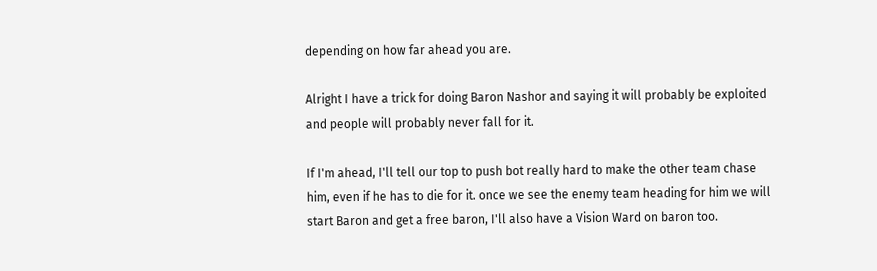depending on how far ahead you are.

Alright I have a trick for doing Baron Nashor and saying it will probably be exploited and people will probably never fall for it.

If I'm ahead, I'll tell our top to push bot really hard to make the other team chase him, even if he has to die for it. once we see the enemy team heading for him we will start Baron and get a free baron, I'll also have a Vision Ward on baron too.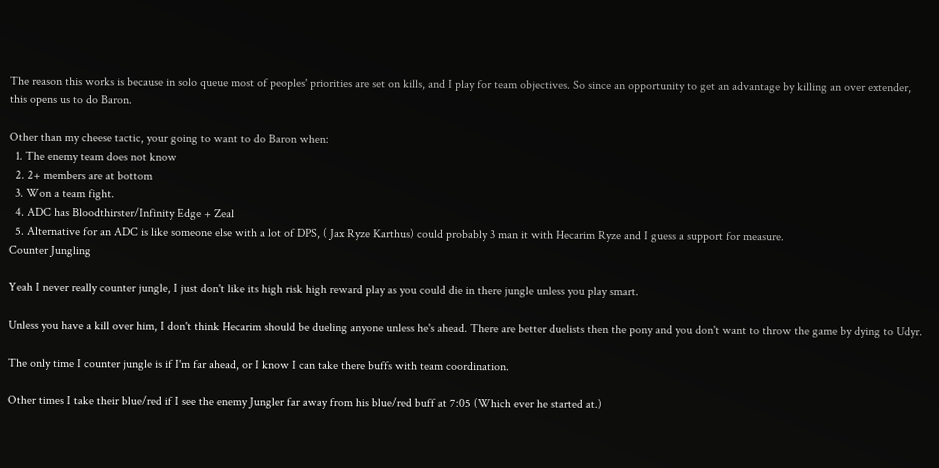The reason this works is because in solo queue most of peoples' priorities are set on kills, and I play for team objectives. So since an opportunity to get an advantage by killing an over extender, this opens us to do Baron.

Other than my cheese tactic, your going to want to do Baron when:
  1. The enemy team does not know
  2. 2+ members are at bottom
  3. Won a team fight.
  4. ADC has Bloodthirster/Infinity Edge + Zeal
  5. Alternative for an ADC is like someone else with a lot of DPS, ( Jax Ryze Karthus) could probably 3 man it with Hecarim Ryze and I guess a support for measure.
Counter Jungling

Yeah I never really counter jungle, I just don't like its high risk high reward play as you could die in there jungle unless you play smart.

Unless you have a kill over him, I don't think Hecarim should be dueling anyone unless he's ahead. There are better duelists then the pony and you don't want to throw the game by dying to Udyr.

The only time I counter jungle is if I'm far ahead, or I know I can take there buffs with team coordination.

Other times I take their blue/red if I see the enemy Jungler far away from his blue/red buff at 7:05 (Which ever he started at.)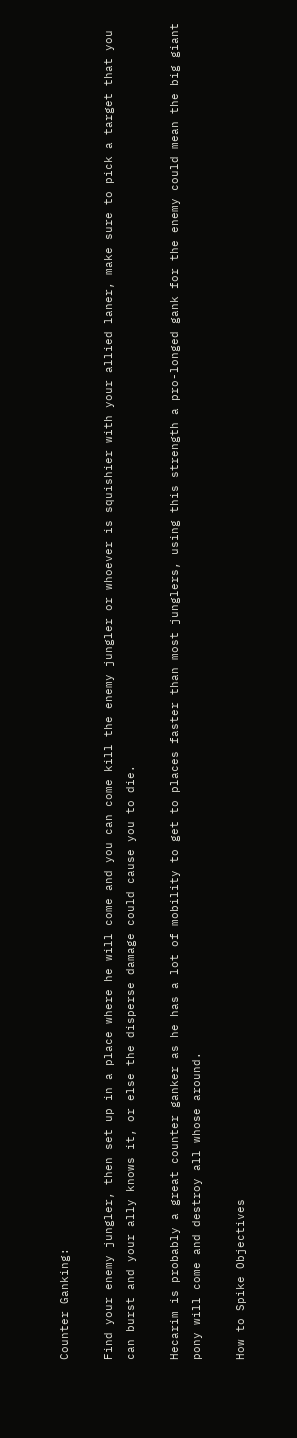Counter Ganking:

Find your enemy jungler, then set up in a place where he will come and you can come kill the enemy jungler or whoever is squishier with your allied laner, make sure to pick a target that you can burst and your ally knows it, or else the disperse damage could cause you to die.

Hecarim is probably a great counter ganker as he has a lot of mobility to get to places faster than most junglers, using this strength a pro-longed gank for the enemy could mean the big giant pony will come and destroy all whose around.

How to Spike Objectives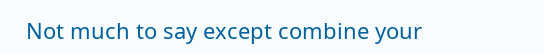Not much to say except combine your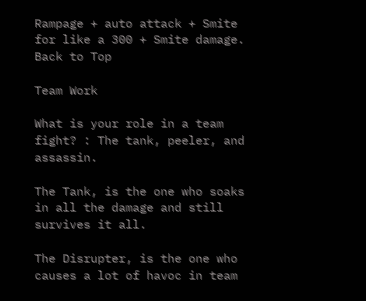Rampage + auto attack + Smite for like a 300 + Smite damage.
Back to Top

Team Work

What is your role in a team fight? : The tank, peeler, and assassin.

The Tank, is the one who soaks in all the damage and still survives it all.

The Disrupter, is the one who causes a lot of havoc in team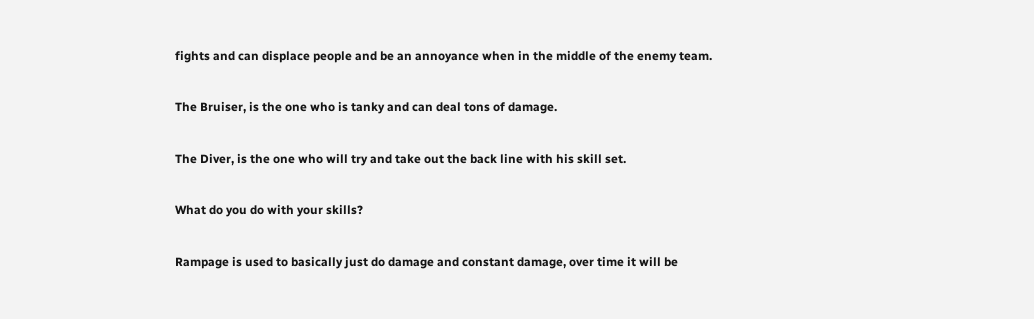fights and can displace people and be an annoyance when in the middle of the enemy team.

The Bruiser, is the one who is tanky and can deal tons of damage.

The Diver, is the one who will try and take out the back line with his skill set.

What do you do with your skills?

Rampage is used to basically just do damage and constant damage, over time it will be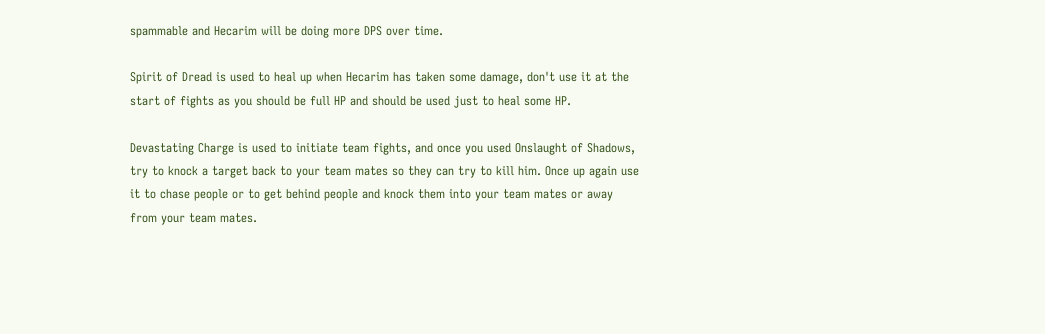spammable and Hecarim will be doing more DPS over time.

Spirit of Dread is used to heal up when Hecarim has taken some damage, don't use it at the start of fights as you should be full HP and should be used just to heal some HP.

Devastating Charge is used to initiate team fights, and once you used Onslaught of Shadows, try to knock a target back to your team mates so they can try to kill him. Once up again use it to chase people or to get behind people and knock them into your team mates or away from your team mates.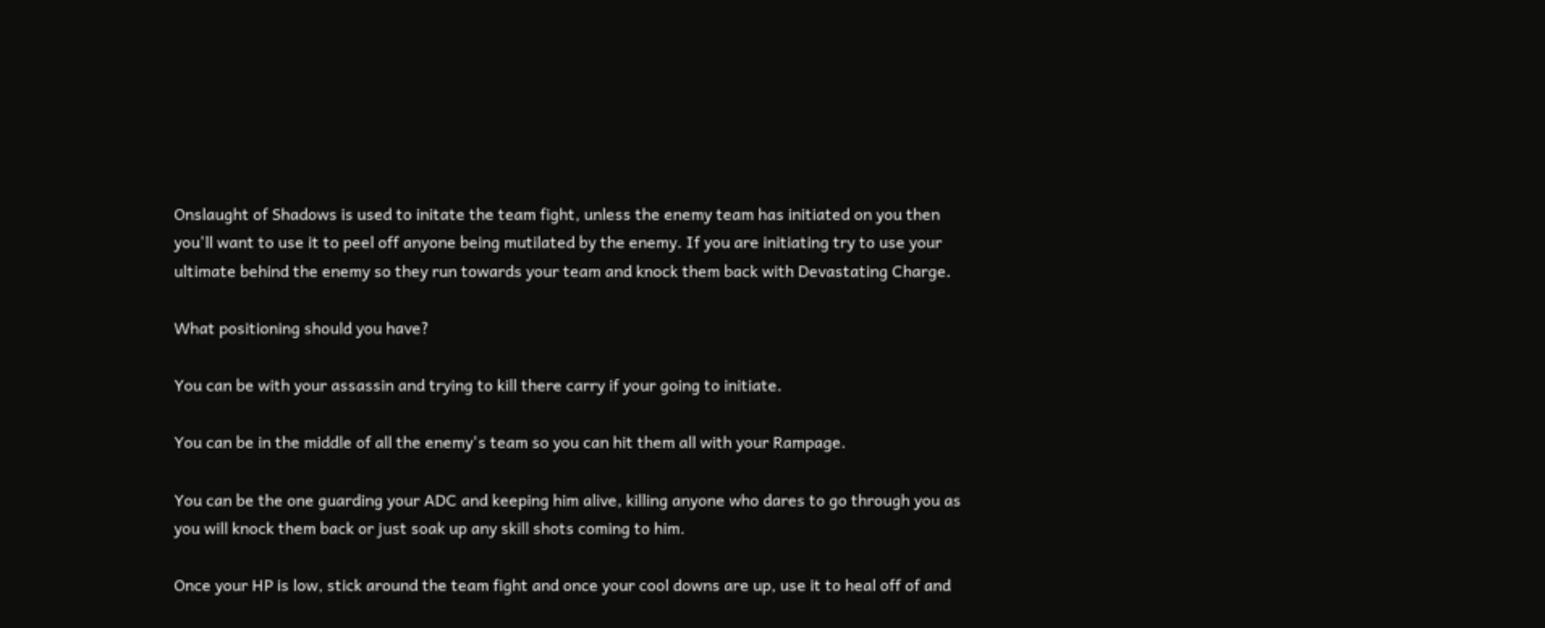Onslaught of Shadows is used to initate the team fight, unless the enemy team has initiated on you then you'll want to use it to peel off anyone being mutilated by the enemy. If you are initiating try to use your ultimate behind the enemy so they run towards your team and knock them back with Devastating Charge.

What positioning should you have?

You can be with your assassin and trying to kill there carry if your going to initiate.

You can be in the middle of all the enemy's team so you can hit them all with your Rampage.

You can be the one guarding your ADC and keeping him alive, killing anyone who dares to go through you as you will knock them back or just soak up any skill shots coming to him.

Once your HP is low, stick around the team fight and once your cool downs are up, use it to heal off of and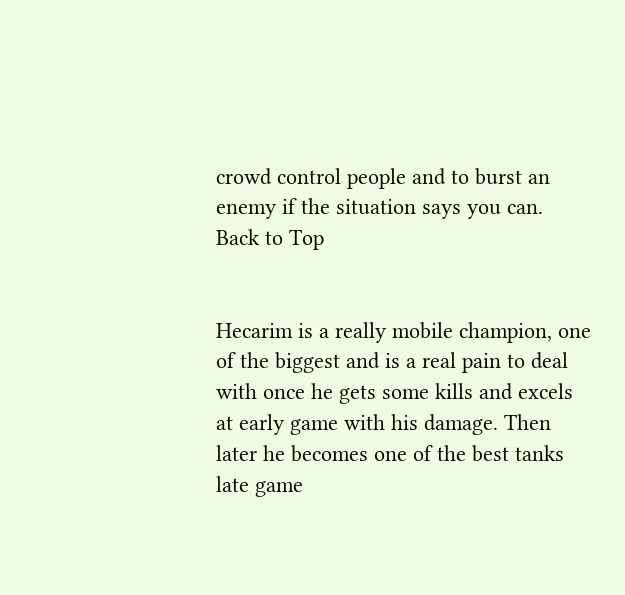crowd control people and to burst an enemy if the situation says you can.
Back to Top


Hecarim is a really mobile champion, one of the biggest and is a real pain to deal with once he gets some kills and excels at early game with his damage. Then later he becomes one of the best tanks late game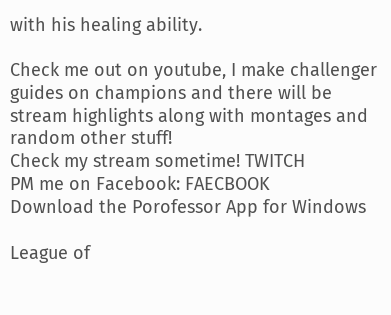with his healing ability.

Check me out on youtube, I make challenger guides on champions and there will be stream highlights along with montages and random other stuff!
Check my stream sometime! TWITCH
PM me on Facebook: FAECBOOK
Download the Porofessor App for Windows

League of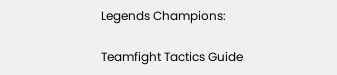Legends Champions:

Teamfight Tactics Guide